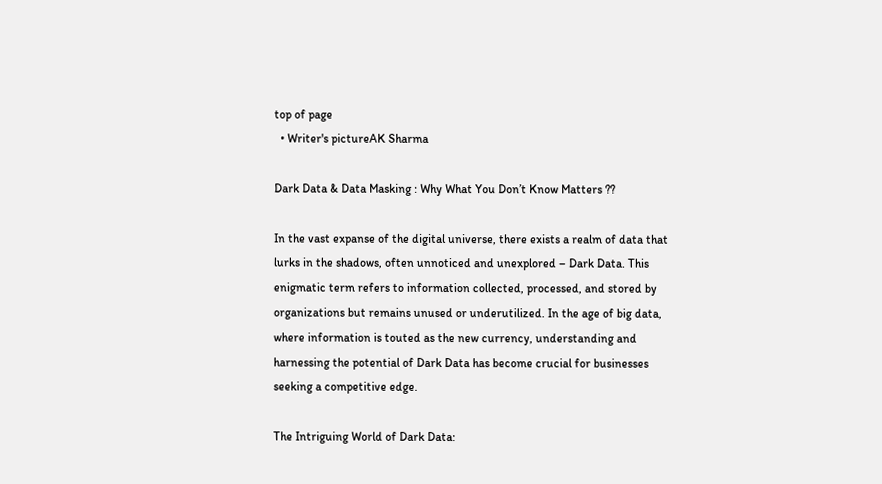top of page
  • Writer's pictureAK Sharma

Dark Data & Data Masking : Why What You Don’t Know Matters ??

In the vast expanse of the digital universe, there exists a realm of data that lurks in the shadows, often unnoticed and unexplored – Dark Data. This enigmatic term refers to information collected, processed, and stored by organizations but remains unused or underutilized. In the age of big data, where information is touted as the new currency, understanding and harnessing the potential of Dark Data has become crucial for businesses seeking a competitive edge.

The Intriguing World of Dark Data: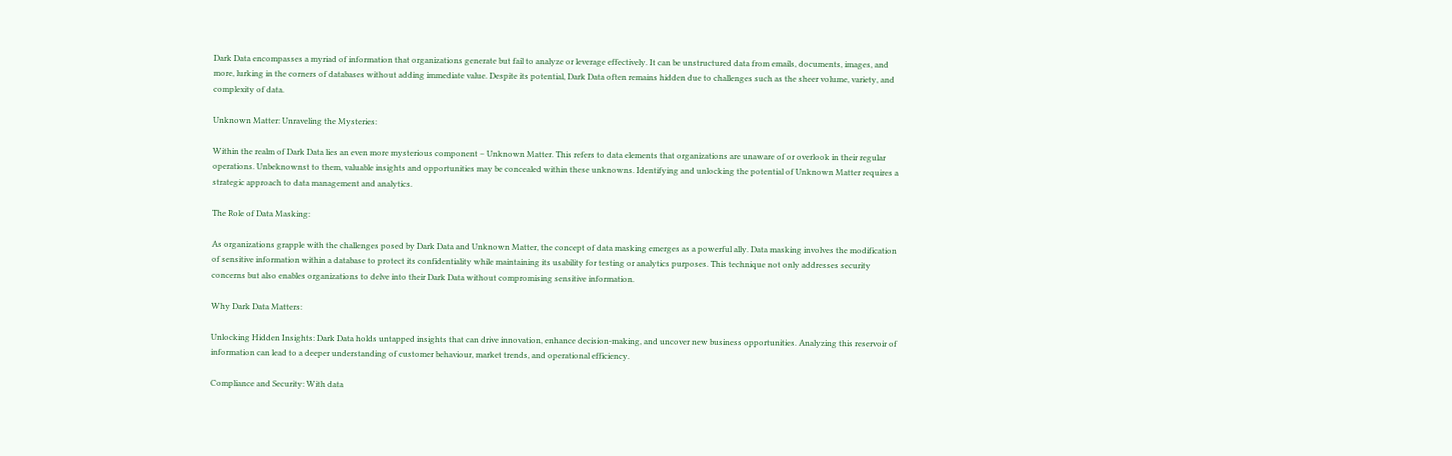Dark Data encompasses a myriad of information that organizations generate but fail to analyze or leverage effectively. It can be unstructured data from emails, documents, images, and more, lurking in the corners of databases without adding immediate value. Despite its potential, Dark Data often remains hidden due to challenges such as the sheer volume, variety, and complexity of data.

Unknown Matter: Unraveling the Mysteries:

Within the realm of Dark Data lies an even more mysterious component – Unknown Matter. This refers to data elements that organizations are unaware of or overlook in their regular operations. Unbeknownst to them, valuable insights and opportunities may be concealed within these unknowns. Identifying and unlocking the potential of Unknown Matter requires a strategic approach to data management and analytics.

The Role of Data Masking:

As organizations grapple with the challenges posed by Dark Data and Unknown Matter, the concept of data masking emerges as a powerful ally. Data masking involves the modification of sensitive information within a database to protect its confidentiality while maintaining its usability for testing or analytics purposes. This technique not only addresses security concerns but also enables organizations to delve into their Dark Data without compromising sensitive information.

Why Dark Data Matters:

Unlocking Hidden Insights: Dark Data holds untapped insights that can drive innovation, enhance decision-making, and uncover new business opportunities. Analyzing this reservoir of information can lead to a deeper understanding of customer behaviour, market trends, and operational efficiency.

Compliance and Security: With data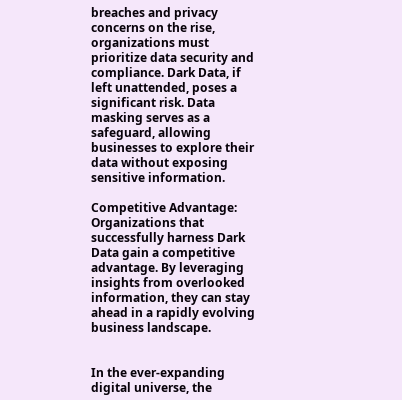breaches and privacy concerns on the rise, organizations must prioritize data security and compliance. Dark Data, if left unattended, poses a significant risk. Data masking serves as a safeguard, allowing businesses to explore their data without exposing sensitive information.

Competitive Advantage: Organizations that successfully harness Dark Data gain a competitive advantage. By leveraging insights from overlooked information, they can stay ahead in a rapidly evolving business landscape.


In the ever-expanding digital universe, the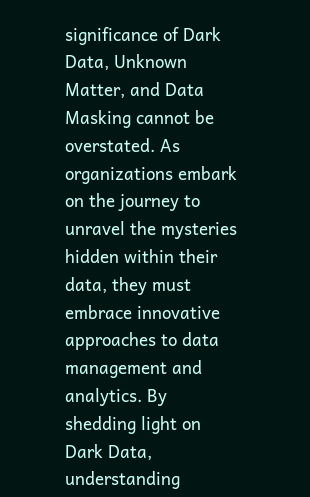significance of Dark Data, Unknown Matter, and Data Masking cannot be overstated. As organizations embark on the journey to unravel the mysteries hidden within their data, they must embrace innovative approaches to data management and analytics. By shedding light on Dark Data, understanding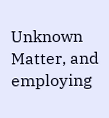Unknown Matter, and employing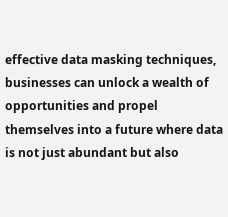effective data masking techniques, businesses can unlock a wealth of opportunities and propel themselves into a future where data is not just abundant but also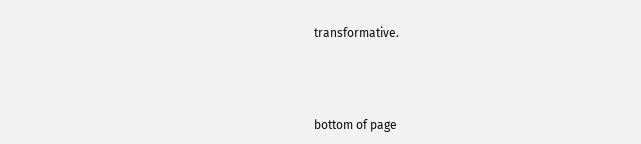transformative.



bottom of page